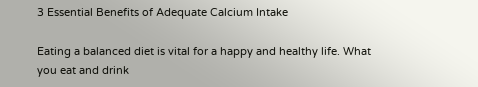3 Essential Benefits of Adequate Calcium Intake

Eating a balanced diet is vital for a happy and healthy life. What you eat and drink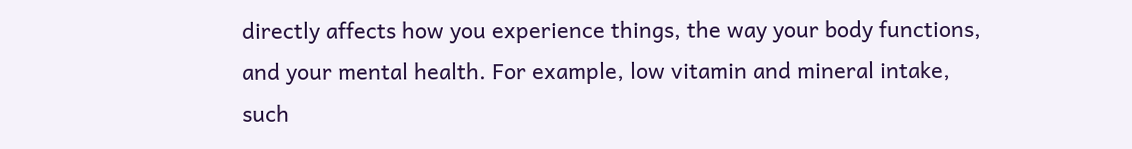directly affects how you experience things, the way your body functions, and your mental health. For example, low vitamin and mineral intake, such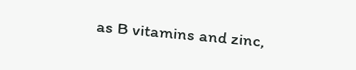as B vitamins and zinc,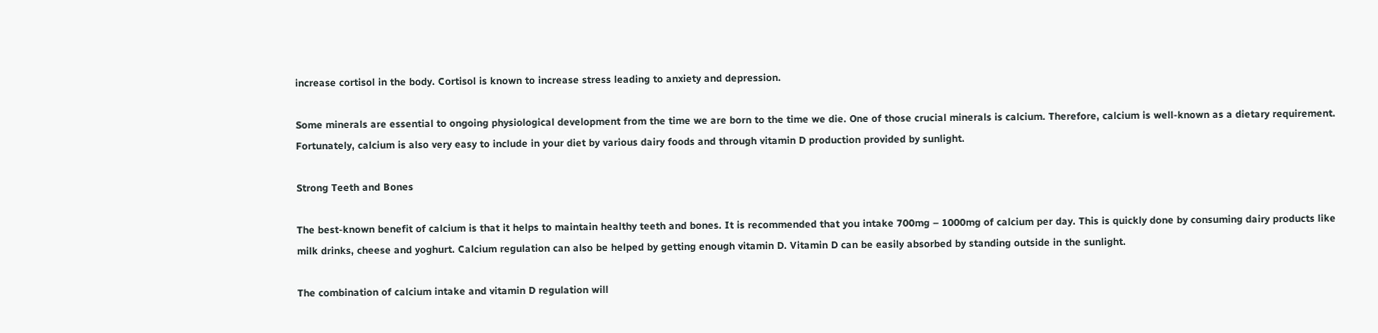increase cortisol in the body. Cortisol is known to increase stress leading to anxiety and depression.

Some minerals are essential to ongoing physiological development from the time we are born to the time we die. One of those crucial minerals is calcium. Therefore, calcium is well-known as a dietary requirement. Fortunately, calcium is also very easy to include in your diet by various dairy foods and through vitamin D production provided by sunlight.

Strong Teeth and Bones

The best-known benefit of calcium is that it helps to maintain healthy teeth and bones. It is recommended that you intake 700mg – 1000mg of calcium per day. This is quickly done by consuming dairy products like milk drinks, cheese and yoghurt. Calcium regulation can also be helped by getting enough vitamin D. Vitamin D can be easily absorbed by standing outside in the sunlight.

The combination of calcium intake and vitamin D regulation will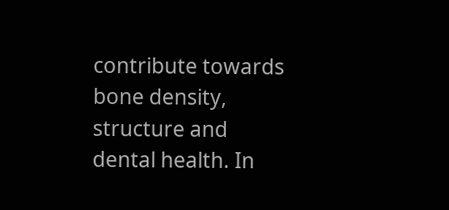contribute towards bone density, structure and dental health. In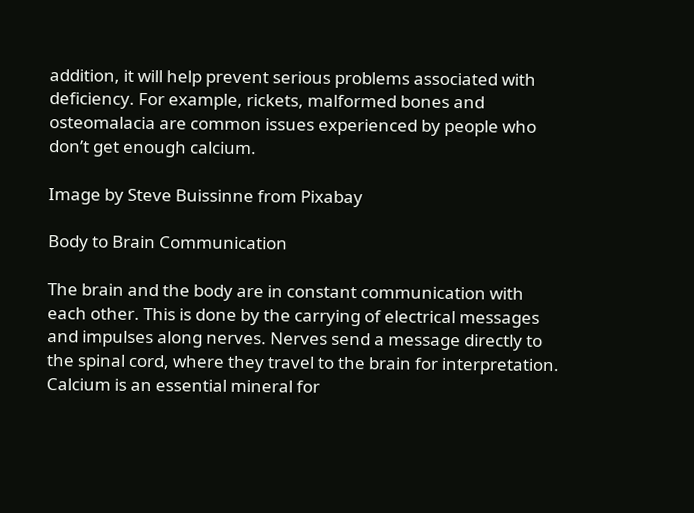addition, it will help prevent serious problems associated with deficiency. For example, rickets, malformed bones and osteomalacia are common issues experienced by people who don’t get enough calcium.

Image by Steve Buissinne from Pixabay

Body to Brain Communication

The brain and the body are in constant communication with each other. This is done by the carrying of electrical messages and impulses along nerves. Nerves send a message directly to the spinal cord, where they travel to the brain for interpretation. Calcium is an essential mineral for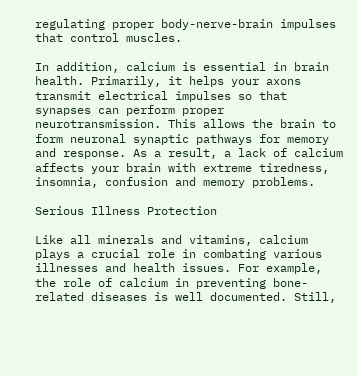regulating proper body-nerve-brain impulses that control muscles.

In addition, calcium is essential in brain health. Primarily, it helps your axons transmit electrical impulses so that synapses can perform proper neurotransmission. This allows the brain to form neuronal synaptic pathways for memory and response. As a result, a lack of calcium affects your brain with extreme tiredness, insomnia, confusion and memory problems.

Serious Illness Protection

Like all minerals and vitamins, calcium plays a crucial role in combating various illnesses and health issues. For example, the role of calcium in preventing bone-related diseases is well documented. Still,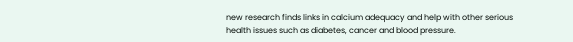new research finds links in calcium adequacy and help with other serious health issues such as diabetes, cancer and blood pressure.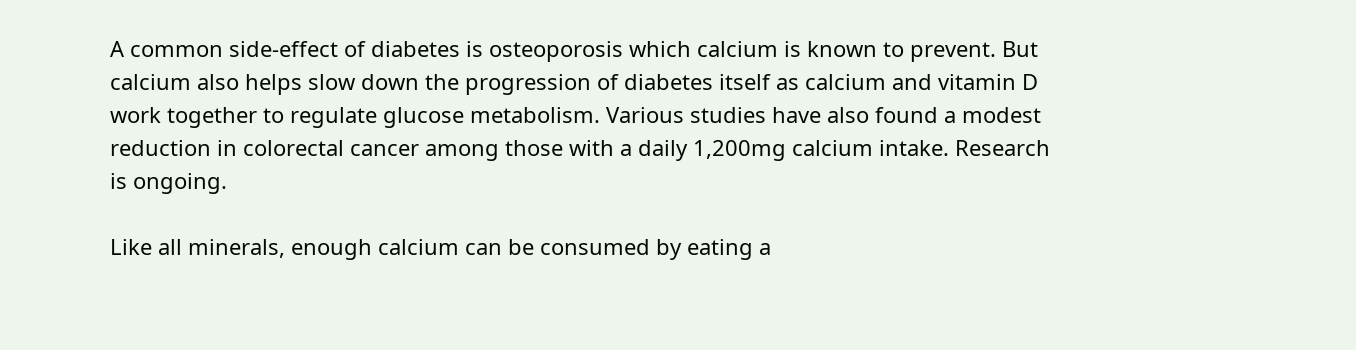A common side-effect of diabetes is osteoporosis which calcium is known to prevent. But calcium also helps slow down the progression of diabetes itself as calcium and vitamin D work together to regulate glucose metabolism. Various studies have also found a modest reduction in colorectal cancer among those with a daily 1,200mg calcium intake. Research is ongoing.

Like all minerals, enough calcium can be consumed by eating a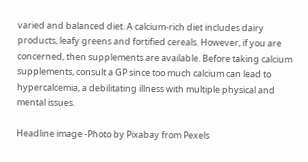varied and balanced diet. A calcium-rich diet includes dairy products, leafy greens and fortified cereals. However, if you are concerned, then supplements are available. Before taking calcium supplements, consult a GP since too much calcium can lead to hypercalcemia, a debilitating illness with multiple physical and mental issues.

Headline image -Photo by Pixabay from Pexels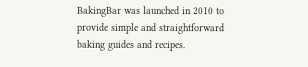BakingBar was launched in 2010 to provide simple and straightforward baking guides and recipes.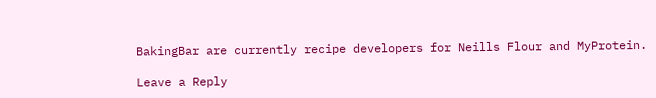BakingBar are currently recipe developers for Neills Flour and MyProtein.

Leave a Reply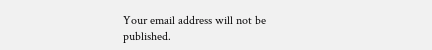Your email address will not be published.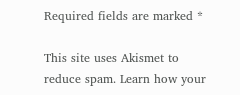Required fields are marked *

This site uses Akismet to reduce spam. Learn how your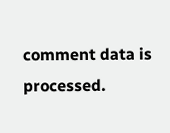comment data is processed.